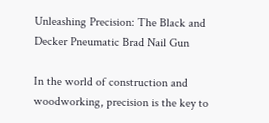Unleashing Precision: The Black and Decker Pneumatic Brad Nail Gun

In the world of construction and woodworking, precision is the key to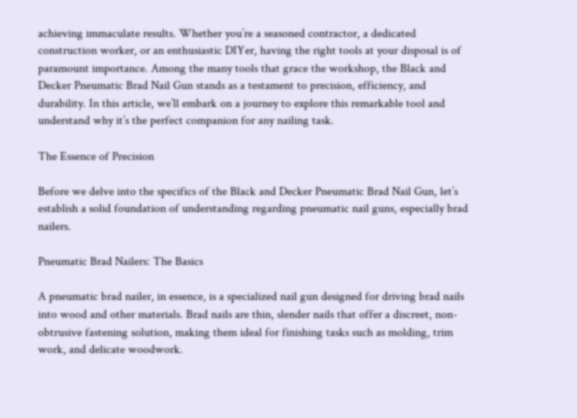achieving immaculate results. Whether you’re a seasoned contractor, a dedicated construction worker, or an enthusiastic DIYer, having the right tools at your disposal is of paramount importance. Among the many tools that grace the workshop, the Black and Decker Pneumatic Brad Nail Gun stands as a testament to precision, efficiency, and durability. In this article, we’ll embark on a journey to explore this remarkable tool and understand why it’s the perfect companion for any nailing task.

The Essence of Precision

Before we delve into the specifics of the Black and Decker Pneumatic Brad Nail Gun, let’s establish a solid foundation of understanding regarding pneumatic nail guns, especially brad nailers.

Pneumatic Brad Nailers: The Basics

A pneumatic brad nailer, in essence, is a specialized nail gun designed for driving brad nails into wood and other materials. Brad nails are thin, slender nails that offer a discreet, non-obtrusive fastening solution, making them ideal for finishing tasks such as molding, trim work, and delicate woodwork.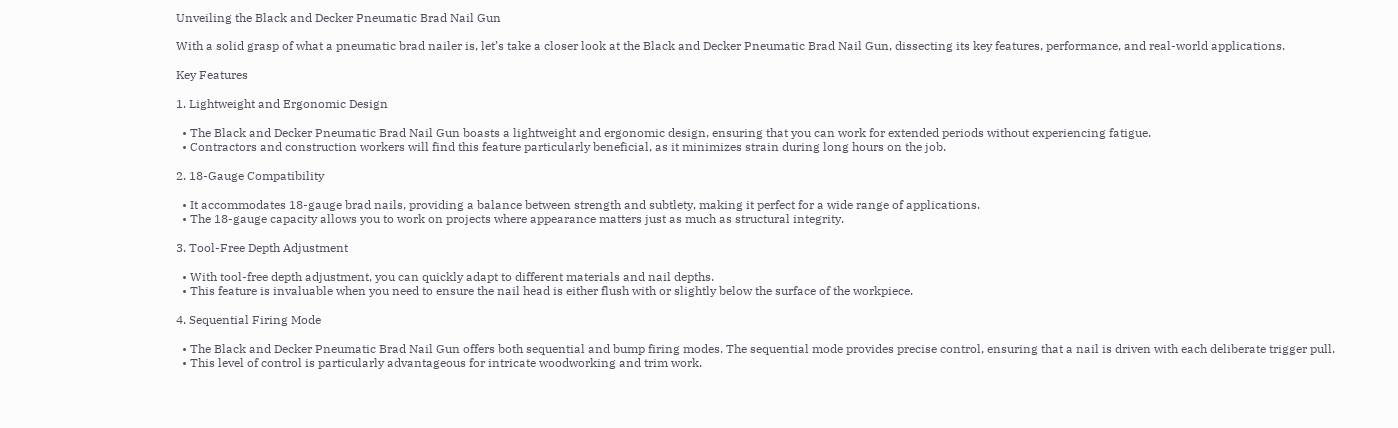Unveiling the Black and Decker Pneumatic Brad Nail Gun

With a solid grasp of what a pneumatic brad nailer is, let’s take a closer look at the Black and Decker Pneumatic Brad Nail Gun, dissecting its key features, performance, and real-world applications.

Key Features

1. Lightweight and Ergonomic Design

  • The Black and Decker Pneumatic Brad Nail Gun boasts a lightweight and ergonomic design, ensuring that you can work for extended periods without experiencing fatigue.
  • Contractors and construction workers will find this feature particularly beneficial, as it minimizes strain during long hours on the job.

2. 18-Gauge Compatibility

  • It accommodates 18-gauge brad nails, providing a balance between strength and subtlety, making it perfect for a wide range of applications.
  • The 18-gauge capacity allows you to work on projects where appearance matters just as much as structural integrity.

3. Tool-Free Depth Adjustment

  • With tool-free depth adjustment, you can quickly adapt to different materials and nail depths.
  • This feature is invaluable when you need to ensure the nail head is either flush with or slightly below the surface of the workpiece.

4. Sequential Firing Mode

  • The Black and Decker Pneumatic Brad Nail Gun offers both sequential and bump firing modes. The sequential mode provides precise control, ensuring that a nail is driven with each deliberate trigger pull.
  • This level of control is particularly advantageous for intricate woodworking and trim work.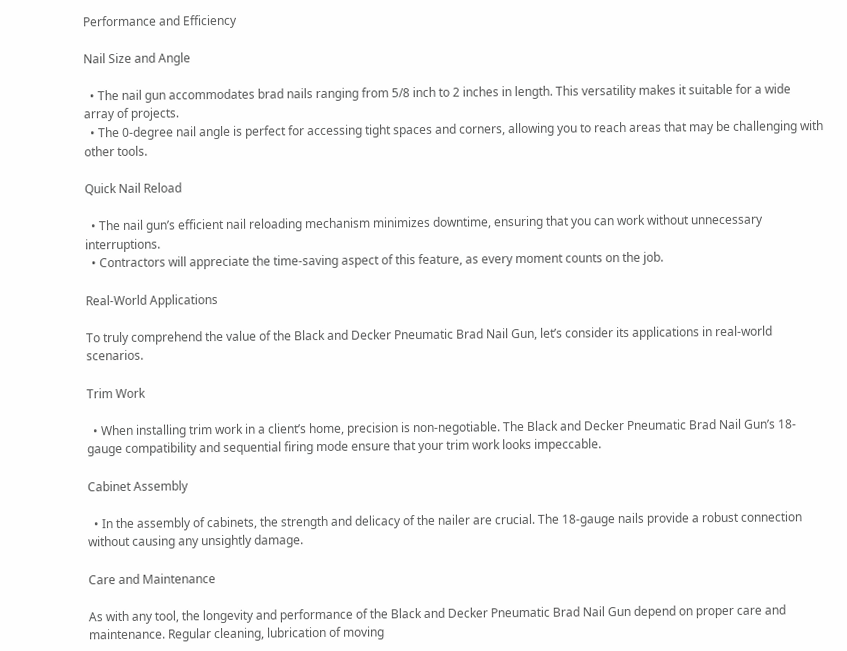Performance and Efficiency

Nail Size and Angle

  • The nail gun accommodates brad nails ranging from 5/8 inch to 2 inches in length. This versatility makes it suitable for a wide array of projects.
  • The 0-degree nail angle is perfect for accessing tight spaces and corners, allowing you to reach areas that may be challenging with other tools.

Quick Nail Reload

  • The nail gun’s efficient nail reloading mechanism minimizes downtime, ensuring that you can work without unnecessary interruptions.
  • Contractors will appreciate the time-saving aspect of this feature, as every moment counts on the job.

Real-World Applications

To truly comprehend the value of the Black and Decker Pneumatic Brad Nail Gun, let’s consider its applications in real-world scenarios.

Trim Work

  • When installing trim work in a client’s home, precision is non-negotiable. The Black and Decker Pneumatic Brad Nail Gun’s 18-gauge compatibility and sequential firing mode ensure that your trim work looks impeccable.

Cabinet Assembly

  • In the assembly of cabinets, the strength and delicacy of the nailer are crucial. The 18-gauge nails provide a robust connection without causing any unsightly damage.

Care and Maintenance

As with any tool, the longevity and performance of the Black and Decker Pneumatic Brad Nail Gun depend on proper care and maintenance. Regular cleaning, lubrication of moving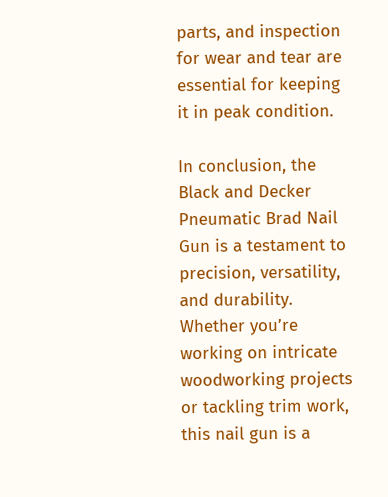parts, and inspection for wear and tear are essential for keeping it in peak condition.

In conclusion, the Black and Decker Pneumatic Brad Nail Gun is a testament to precision, versatility, and durability. Whether you’re working on intricate woodworking projects or tackling trim work, this nail gun is a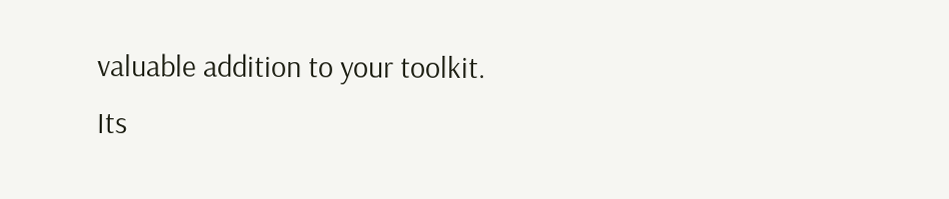valuable addition to your toolkit. Its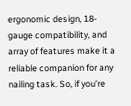ergonomic design, 18-gauge compatibility, and array of features make it a reliable companion for any nailing task. So, if you’re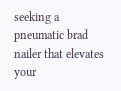seeking a pneumatic brad nailer that elevates your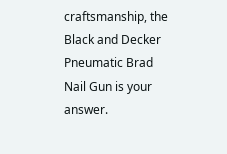craftsmanship, the Black and Decker Pneumatic Brad Nail Gun is your answer.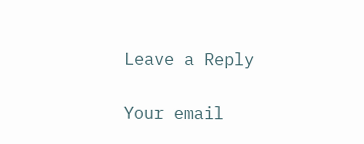Leave a Reply

Your email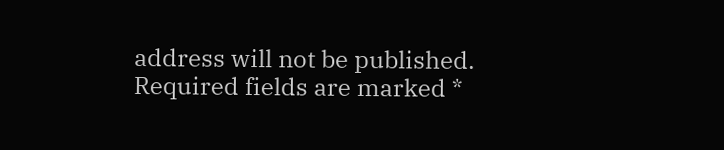address will not be published. Required fields are marked *